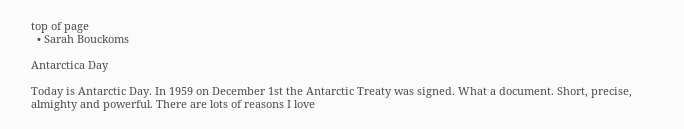top of page
  • Sarah Bouckoms

Antarctica Day

Today is Antarctic Day. In 1959 on December 1st the Antarctic Treaty was signed. What a document. Short, precise, almighty and powerful. There are lots of reasons I love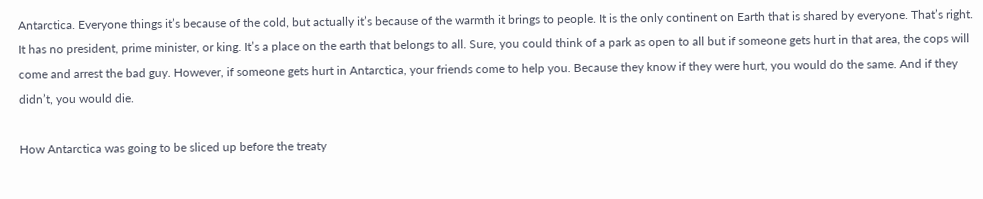Antarctica. Everyone things it’s because of the cold, but actually it’s because of the warmth it brings to people. It is the only continent on Earth that is shared by everyone. That’s right. It has no president, prime minister, or king. It’s a place on the earth that belongs to all. Sure, you could think of a park as open to all but if someone gets hurt in that area, the cops will come and arrest the bad guy. However, if someone gets hurt in Antarctica, your friends come to help you. Because they know if they were hurt, you would do the same. And if they didn’t, you would die.

How Antarctica was going to be sliced up before the treaty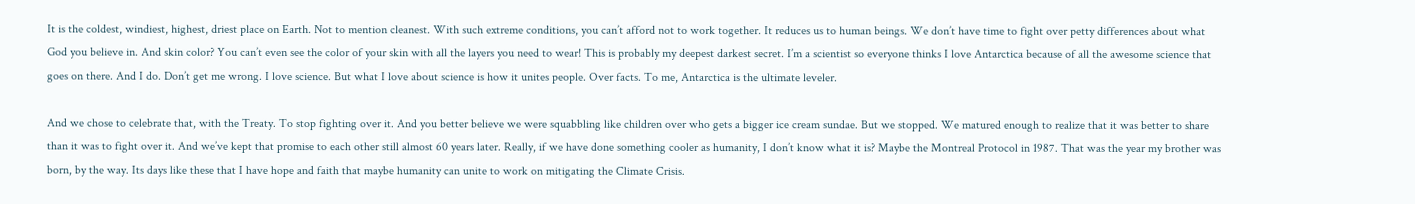It is the coldest, windiest, highest, driest place on Earth. Not to mention cleanest. With such extreme conditions, you can’t afford not to work together. It reduces us to human beings. We don’t have time to fight over petty differences about what God you believe in. And skin color? You can’t even see the color of your skin with all the layers you need to wear! This is probably my deepest darkest secret. I’m a scientist so everyone thinks I love Antarctica because of all the awesome science that goes on there. And I do. Don’t get me wrong. I love science. But what I love about science is how it unites people. Over facts. To me, Antarctica is the ultimate leveler.

And we chose to celebrate that, with the Treaty. To stop fighting over it. And you better believe we were squabbling like children over who gets a bigger ice cream sundae. But we stopped. We matured enough to realize that it was better to share than it was to fight over it. And we’ve kept that promise to each other still almost 60 years later. Really, if we have done something cooler as humanity, I don’t know what it is? Maybe the Montreal Protocol in 1987. That was the year my brother was born, by the way. Its days like these that I have hope and faith that maybe humanity can unite to work on mitigating the Climate Crisis.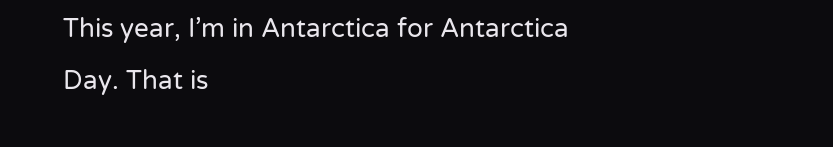This year, I’m in Antarctica for Antarctica Day. That is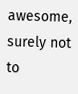awesome, surely not to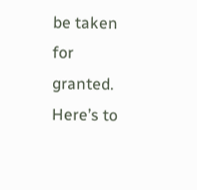be taken for granted. Here’s to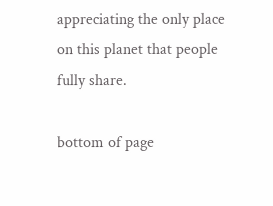appreciating the only place on this planet that people fully share.

bottom of page